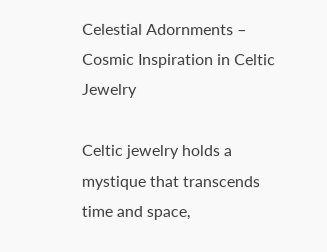Celestial Adornments – Cosmic Inspiration in Celtic Jewelry

Celtic jewelry holds a mystique that transcends time and space,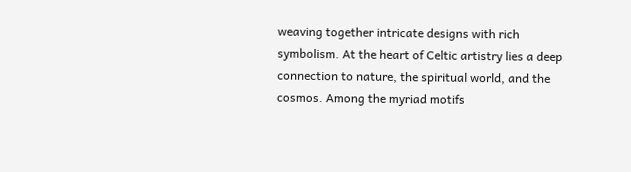weaving together intricate designs with rich symbolism. At the heart of Celtic artistry lies a deep connection to nature, the spiritual world, and the cosmos. Among the myriad motifs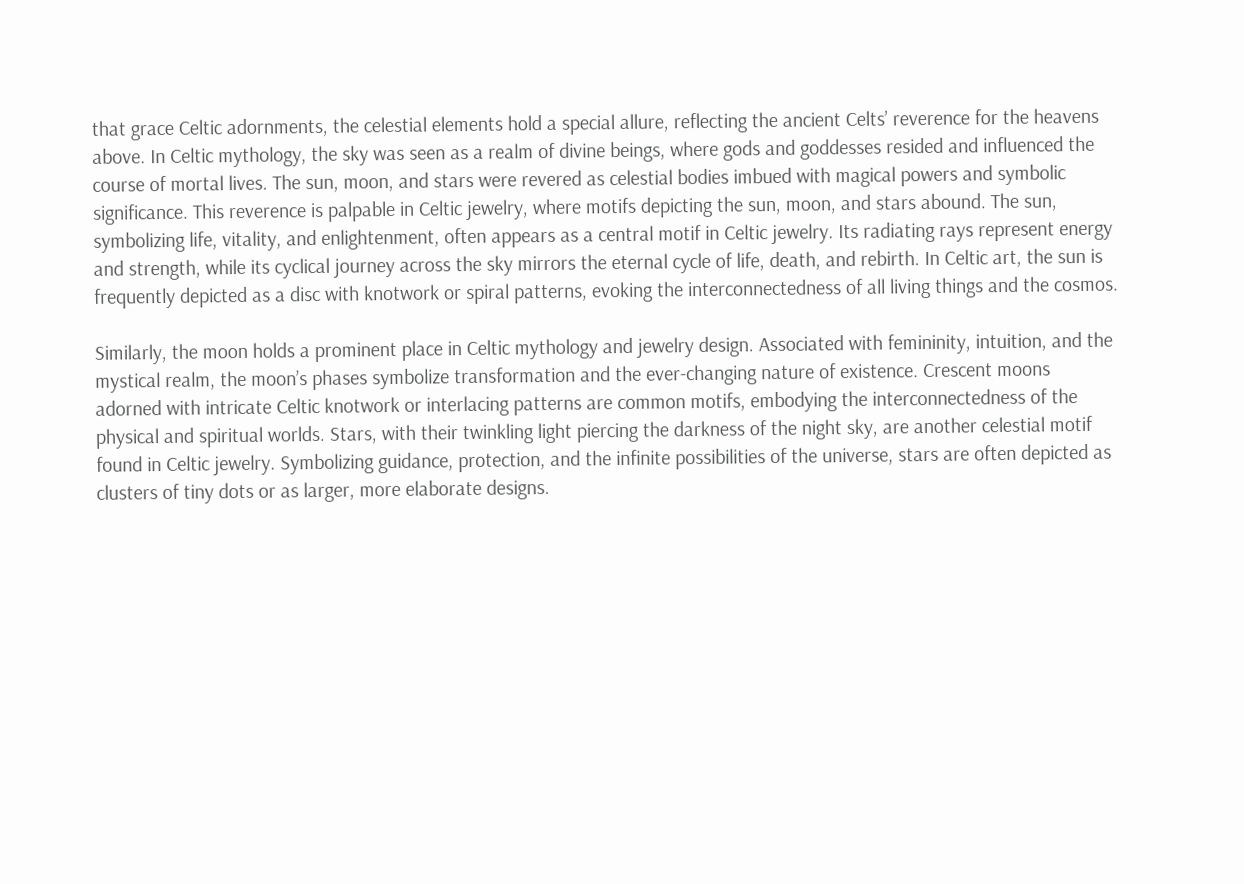that grace Celtic adornments, the celestial elements hold a special allure, reflecting the ancient Celts’ reverence for the heavens above. In Celtic mythology, the sky was seen as a realm of divine beings, where gods and goddesses resided and influenced the course of mortal lives. The sun, moon, and stars were revered as celestial bodies imbued with magical powers and symbolic significance. This reverence is palpable in Celtic jewelry, where motifs depicting the sun, moon, and stars abound. The sun, symbolizing life, vitality, and enlightenment, often appears as a central motif in Celtic jewelry. Its radiating rays represent energy and strength, while its cyclical journey across the sky mirrors the eternal cycle of life, death, and rebirth. In Celtic art, the sun is frequently depicted as a disc with knotwork or spiral patterns, evoking the interconnectedness of all living things and the cosmos.

Similarly, the moon holds a prominent place in Celtic mythology and jewelry design. Associated with femininity, intuition, and the mystical realm, the moon’s phases symbolize transformation and the ever-changing nature of existence. Crescent moons adorned with intricate Celtic knotwork or interlacing patterns are common motifs, embodying the interconnectedness of the physical and spiritual worlds. Stars, with their twinkling light piercing the darkness of the night sky, are another celestial motif found in Celtic jewelry. Symbolizing guidance, protection, and the infinite possibilities of the universe, stars are often depicted as clusters of tiny dots or as larger, more elaborate designs.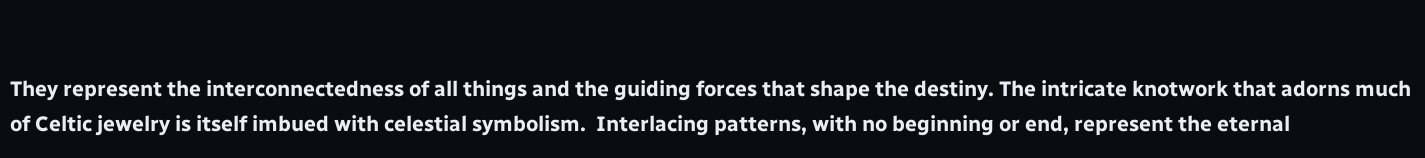They represent the interconnectedness of all things and the guiding forces that shape the destiny. The intricate knotwork that adorns much of Celtic jewelry is itself imbued with celestial symbolism.  Interlacing patterns, with no beginning or end, represent the eternal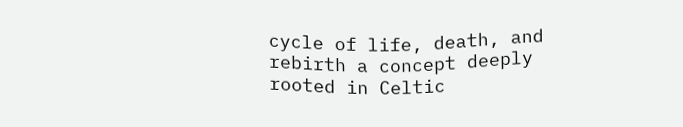cycle of life, death, and rebirth a concept deeply rooted in Celtic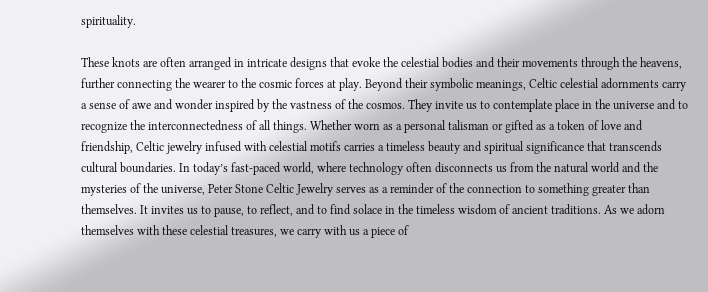spirituality.

These knots are often arranged in intricate designs that evoke the celestial bodies and their movements through the heavens, further connecting the wearer to the cosmic forces at play. Beyond their symbolic meanings, Celtic celestial adornments carry a sense of awe and wonder inspired by the vastness of the cosmos. They invite us to contemplate place in the universe and to recognize the interconnectedness of all things. Whether worn as a personal talisman or gifted as a token of love and friendship, Celtic jewelry infused with celestial motifs carries a timeless beauty and spiritual significance that transcends cultural boundaries. In today’s fast-paced world, where technology often disconnects us from the natural world and the mysteries of the universe, Peter Stone Celtic Jewelry serves as a reminder of the connection to something greater than themselves. It invites us to pause, to reflect, and to find solace in the timeless wisdom of ancient traditions. As we adorn themselves with these celestial treasures, we carry with us a piece of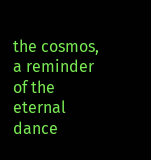the cosmos, a reminder of the eternal dance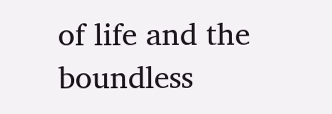of life and the boundless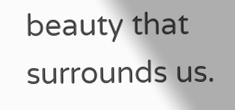beauty that surrounds us.